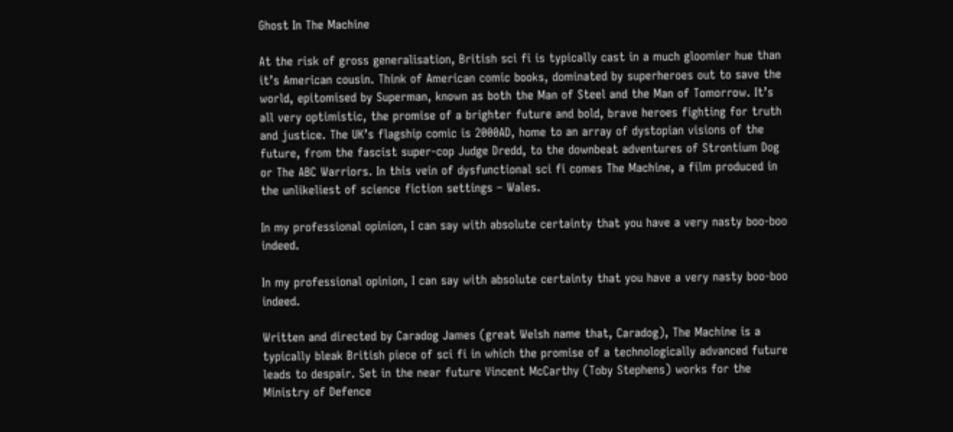Ghost In The Machine

At the risk of gross generalisation, British sci fi is typically cast in a much gloomier hue than it’s American cousin. Think of American comic books, dominated by superheroes out to save the world, epitomised by Superman, known as both the Man of Steel and the Man of Tomorrow. It’s all very optimistic, the promise of a brighter future and bold, brave heroes fighting for truth and justice. The UK’s flagship comic is 2000AD, home to an array of dystopian visions of the future, from the fascist super-cop Judge Dredd, to the downbeat adventures of Strontium Dog or The ABC Warriors. In this vein of dysfunctional sci fi comes The Machine, a film produced in the unlikeliest of science fiction settings – Wales.

In my professional opinion, I can say with absolute certainty that you have a very nasty boo-boo indeed.

In my professional opinion, I can say with absolute certainty that you have a very nasty boo-boo indeed.

Written and directed by Caradog James (great Welsh name that, Caradog), The Machine is a typically bleak British piece of sci fi in which the promise of a technologically advanced future leads to despair. Set in the near future Vincent McCarthy (Toby Stephens) works for the Ministry of Defence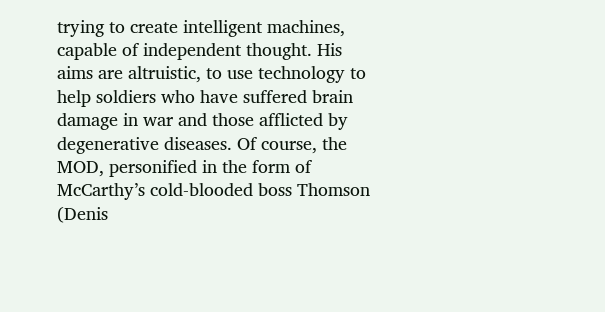trying to create intelligent machines, capable of independent thought. His aims are altruistic, to use technology to help soldiers who have suffered brain damage in war and those afflicted by degenerative diseases. Of course, the MOD, personified in the form of McCarthy’s cold-blooded boss Thomson (Denis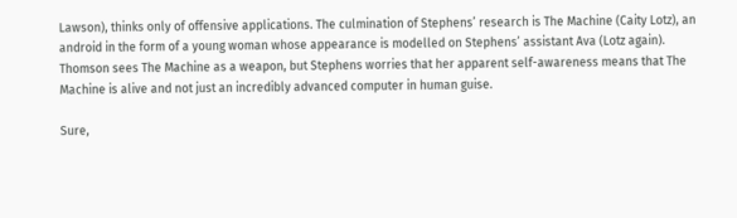Lawson), thinks only of offensive applications. The culmination of Stephens’ research is The Machine (Caity Lotz), an android in the form of a young woman whose appearance is modelled on Stephens’ assistant Ava (Lotz again). Thomson sees The Machine as a weapon, but Stephens worries that her apparent self-awareness means that The Machine is alive and not just an incredibly advanced computer in human guise.

Sure,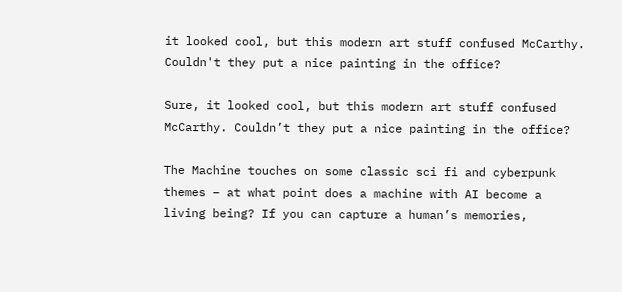it looked cool, but this modern art stuff confused McCarthy. Couldn't they put a nice painting in the office?

Sure, it looked cool, but this modern art stuff confused McCarthy. Couldn’t they put a nice painting in the office?

The Machine touches on some classic sci fi and cyberpunk themes – at what point does a machine with AI become a living being? If you can capture a human’s memories,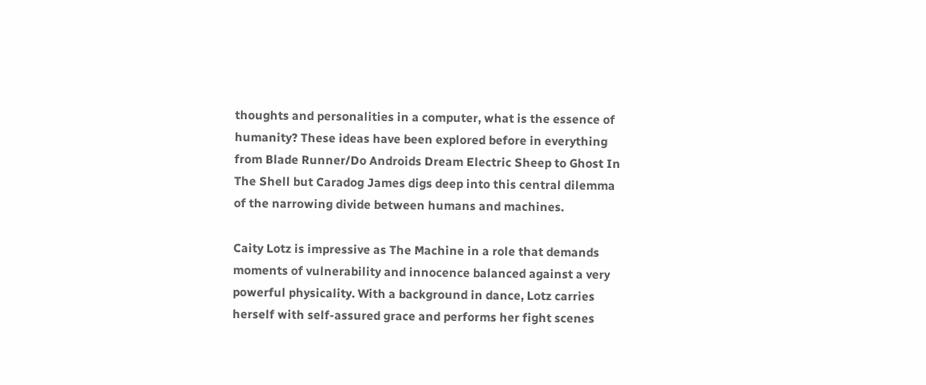thoughts and personalities in a computer, what is the essence of humanity? These ideas have been explored before in everything from Blade Runner/Do Androids Dream Electric Sheep to Ghost In The Shell but Caradog James digs deep into this central dilemma of the narrowing divide between humans and machines.

Caity Lotz is impressive as The Machine in a role that demands moments of vulnerability and innocence balanced against a very powerful physicality. With a background in dance, Lotz carries herself with self-assured grace and performs her fight scenes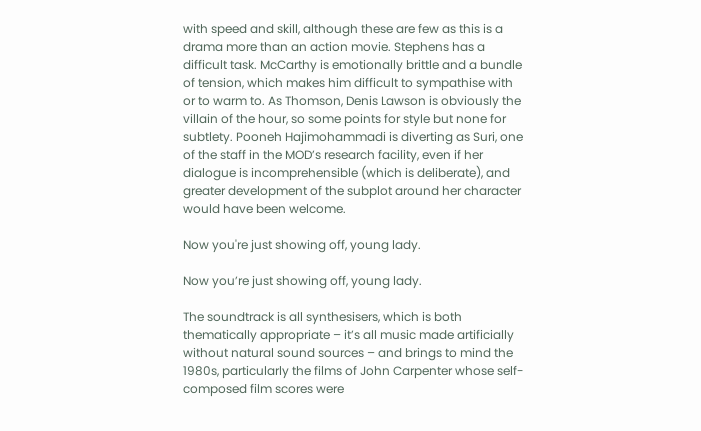with speed and skill, although these are few as this is a drama more than an action movie. Stephens has a difficult task. McCarthy is emotionally brittle and a bundle of tension, which makes him difficult to sympathise with or to warm to. As Thomson, Denis Lawson is obviously the villain of the hour, so some points for style but none for subtlety. Pooneh Hajimohammadi is diverting as Suri, one of the staff in the MOD’s research facility, even if her dialogue is incomprehensible (which is deliberate), and greater development of the subplot around her character would have been welcome.

Now you're just showing off, young lady.

Now you’re just showing off, young lady.

The soundtrack is all synthesisers, which is both thematically appropriate – it’s all music made artificially without natural sound sources – and brings to mind the 1980s, particularly the films of John Carpenter whose self-composed film scores were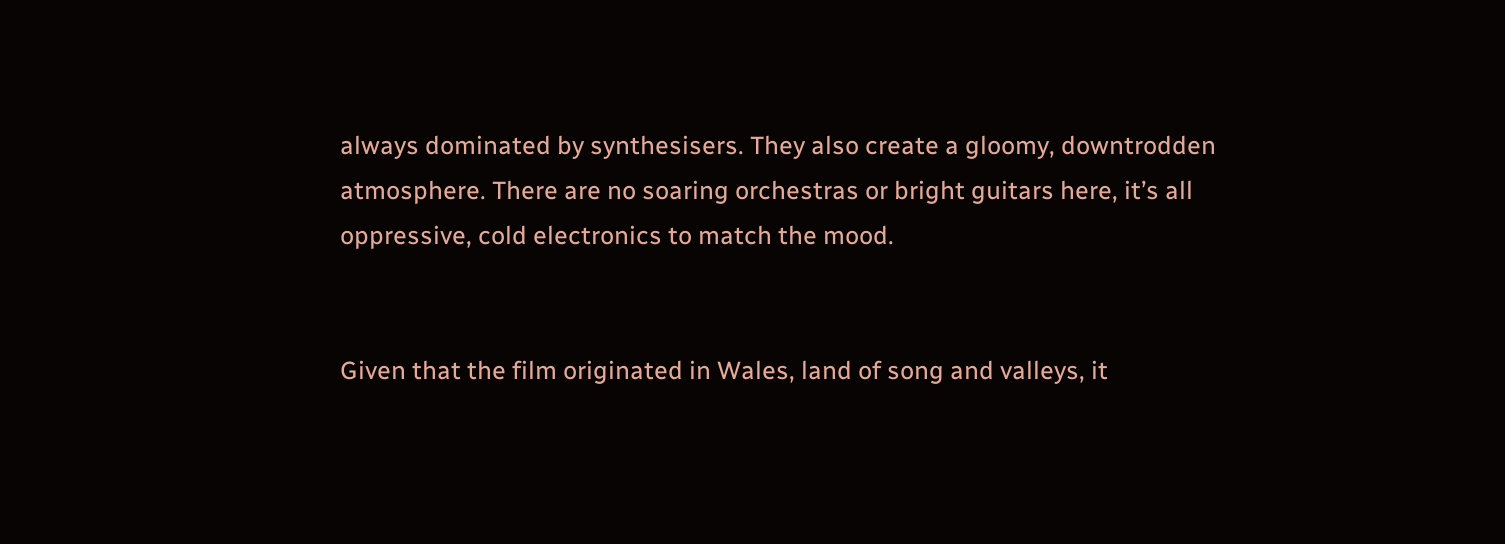always dominated by synthesisers. They also create a gloomy, downtrodden atmosphere. There are no soaring orchestras or bright guitars here, it’s all oppressive, cold electronics to match the mood.


Given that the film originated in Wales, land of song and valleys, it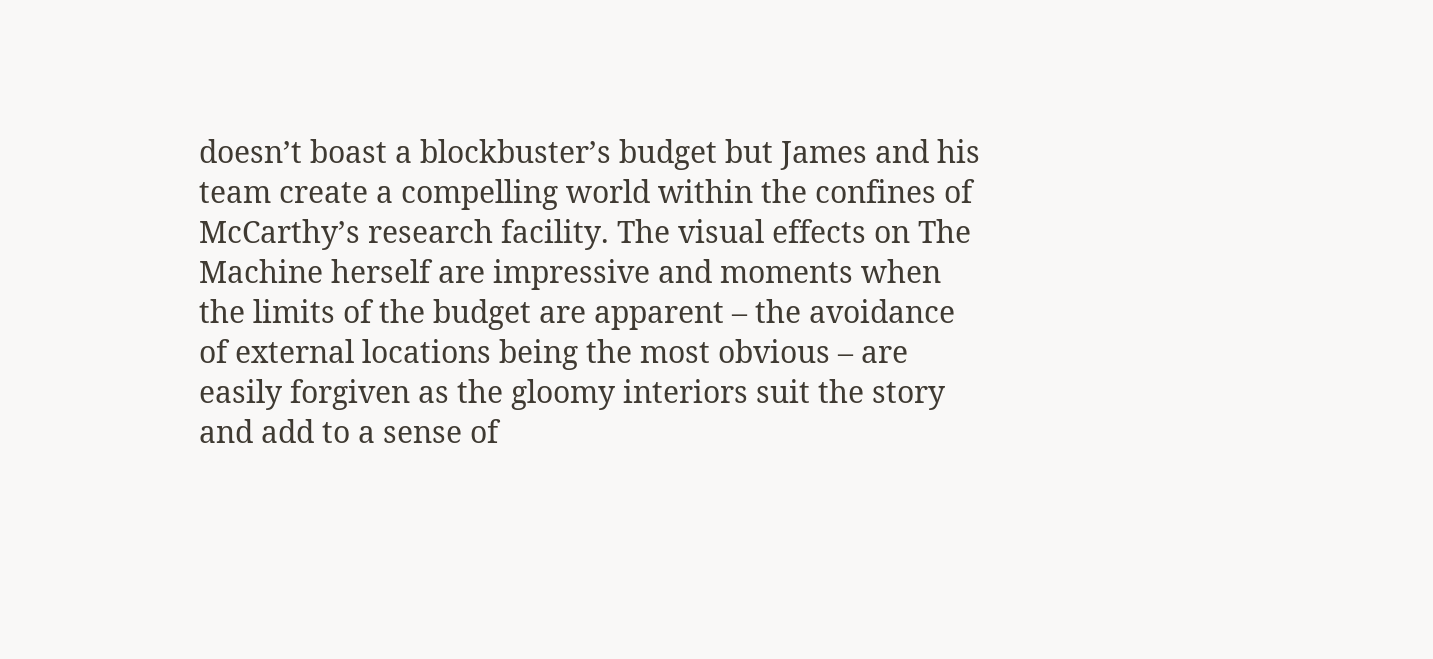doesn’t boast a blockbuster’s budget but James and his team create a compelling world within the confines of McCarthy’s research facility. The visual effects on The Machine herself are impressive and moments when the limits of the budget are apparent – the avoidance of external locations being the most obvious – are easily forgiven as the gloomy interiors suit the story and add to a sense of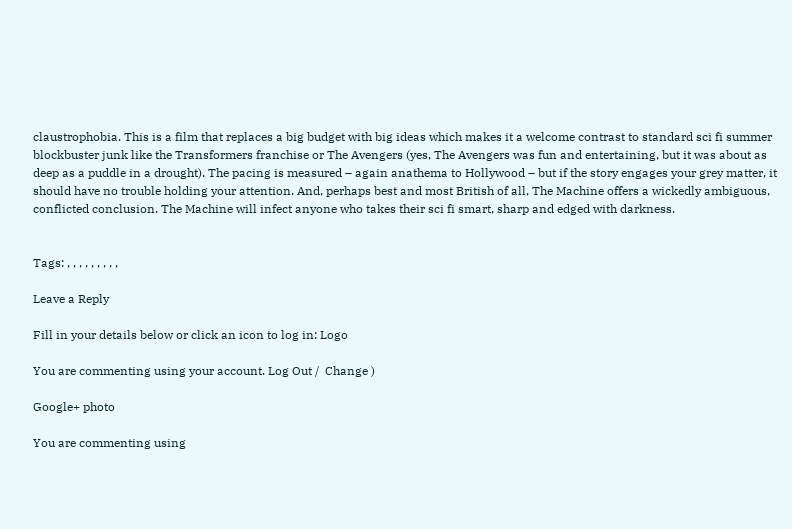claustrophobia. This is a film that replaces a big budget with big ideas which makes it a welcome contrast to standard sci fi summer blockbuster junk like the Transformers franchise or The Avengers (yes, The Avengers was fun and entertaining, but it was about as deep as a puddle in a drought). The pacing is measured – again anathema to Hollywood – but if the story engages your grey matter, it should have no trouble holding your attention. And, perhaps best and most British of all, The Machine offers a wickedly ambiguous, conflicted conclusion. The Machine will infect anyone who takes their sci fi smart, sharp and edged with darkness.


Tags: , , , , , , , , ,

Leave a Reply

Fill in your details below or click an icon to log in: Logo

You are commenting using your account. Log Out /  Change )

Google+ photo

You are commenting using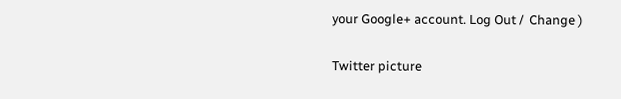your Google+ account. Log Out /  Change )

Twitter picture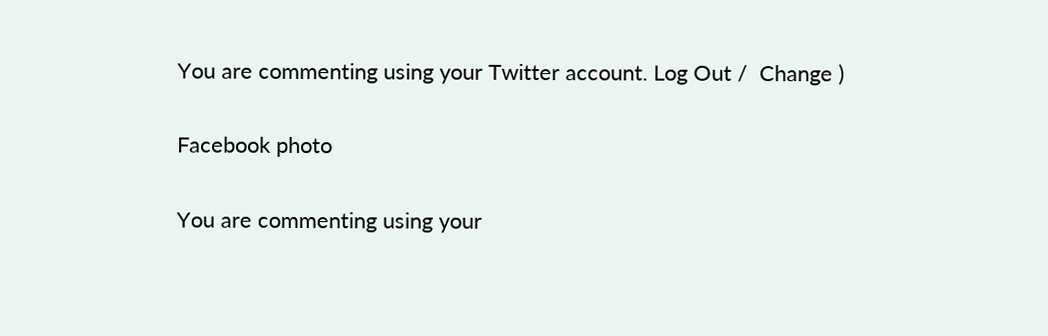You are commenting using your Twitter account. Log Out /  Change )

Facebook photo

You are commenting using your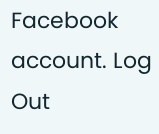Facebook account. Log Out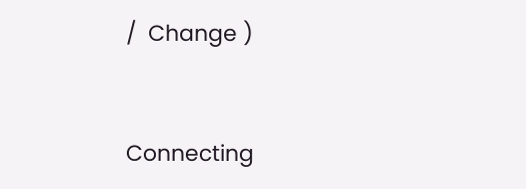/  Change )


Connecting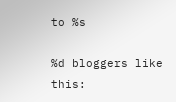to %s

%d bloggers like this: